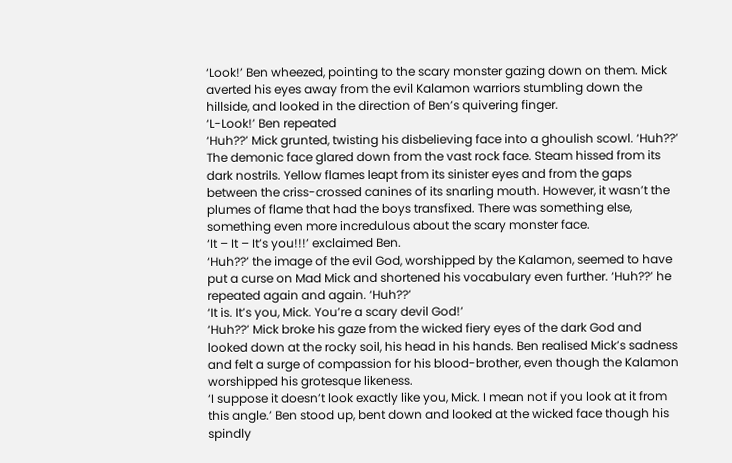‘Look!’ Ben wheezed, pointing to the scary monster gazing down on them. Mick averted his eyes away from the evil Kalamon warriors stumbling down the hillside, and looked in the direction of Ben’s quivering finger.
‘L-Look!’ Ben repeated
‘Huh??’ Mick grunted, twisting his disbelieving face into a ghoulish scowl. ‘Huh??’
The demonic face glared down from the vast rock face. Steam hissed from its dark nostrils. Yellow flames leapt from its sinister eyes and from the gaps between the criss-crossed canines of its snarling mouth. However, it wasn’t the plumes of flame that had the boys transfixed. There was something else, something even more incredulous about the scary monster face.
‘It – It – It’s you!!!’ exclaimed Ben.
‘Huh??’ the image of the evil God, worshipped by the Kalamon, seemed to have put a curse on Mad Mick and shortened his vocabulary even further. ‘Huh??’ he repeated again and again. ‘Huh??’
‘It is. It’s you, Mick. You’re a scary devil God!’
‘Huh??’ Mick broke his gaze from the wicked fiery eyes of the dark God and looked down at the rocky soil, his head in his hands. Ben realised Mick’s sadness and felt a surge of compassion for his blood-brother, even though the Kalamon worshipped his grotesque likeness.
‘I suppose it doesn’t look exactly like you, Mick. I mean not if you look at it from this angle.’ Ben stood up, bent down and looked at the wicked face though his spindly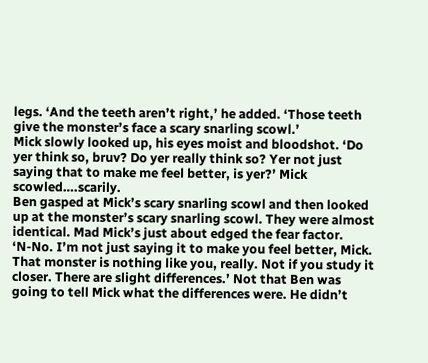legs. ‘And the teeth aren’t right,’ he added. ‘Those teeth give the monster’s face a scary snarling scowl.’
Mick slowly looked up, his eyes moist and bloodshot. ‘Do yer think so, bruv? Do yer really think so? Yer not just saying that to make me feel better, is yer?’ Mick scowled….scarily.
Ben gasped at Mick’s scary snarling scowl and then looked up at the monster’s scary snarling scowl. They were almost identical. Mad Mick’s just about edged the fear factor.
‘N-No. I’m not just saying it to make you feel better, Mick. That monster is nothing like you, really. Not if you study it closer. There are slight differences.’ Not that Ben was going to tell Mick what the differences were. He didn’t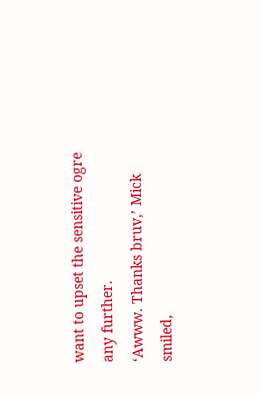want to upset the sensitive ogre any further.
‘Awww. Thanks bruv,’ Mick smiled,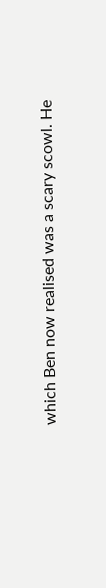which Ben now realised was a scary scowl. He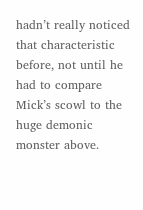hadn’t really noticed that characteristic before, not until he had to compare Mick’s scowl to the huge demonic monster above.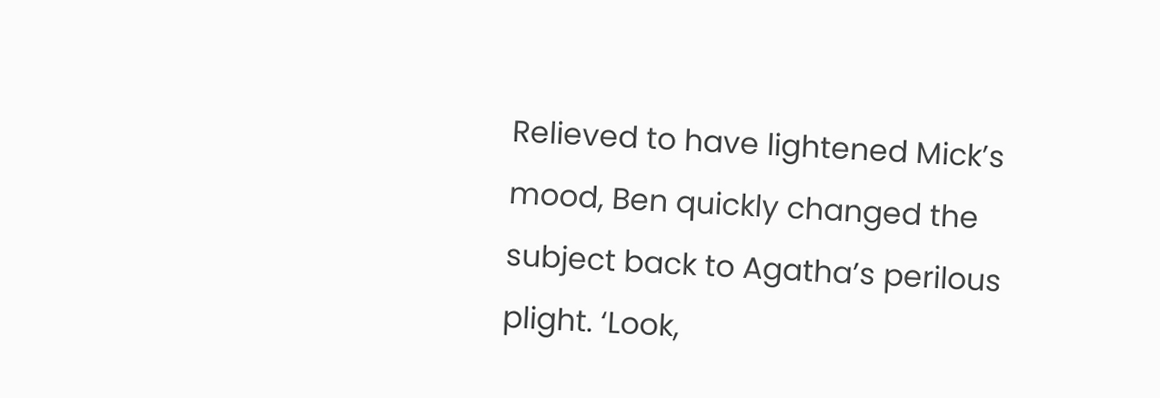Relieved to have lightened Mick’s mood, Ben quickly changed the subject back to Agatha’s perilous plight. ‘Look,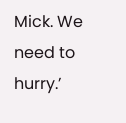Mick. We need to hurry.’